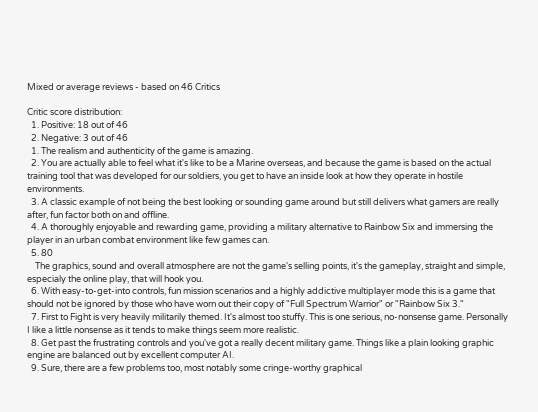Mixed or average reviews - based on 46 Critics

Critic score distribution:
  1. Positive: 18 out of 46
  2. Negative: 3 out of 46
  1. The realism and authenticity of the game is amazing.
  2. You are actually able to feel what it's like to be a Marine overseas, and because the game is based on the actual training tool that was developed for our soldiers, you get to have an inside look at how they operate in hostile environments.
  3. A classic example of not being the best looking or sounding game around but still delivers what gamers are really after, fun factor both on and offline.
  4. A thoroughly enjoyable and rewarding game, providing a military alternative to Rainbow Six and immersing the player in an urban combat environment like few games can.
  5. 80
    The graphics, sound and overall atmosphere are not the game's selling points, it's the gameplay, straight and simple, especialy the online play, that will hook you.
  6. With easy-to-get-into controls, fun mission scenarios and a highly addictive multiplayer mode this is a game that should not be ignored by those who have worn out their copy of "Full Spectrum Warrior" or "Rainbow Six 3."
  7. First to Fight is very heavily militarily themed. It's almost too stuffy. This is one serious, no-nonsense game. Personally I like a little nonsense as it tends to make things seem more realistic.
  8. Get past the frustrating controls and you've got a really decent military game. Things like a plain looking graphic engine are balanced out by excellent computer AI.
  9. Sure, there are a few problems too, most notably some cringe-worthy graphical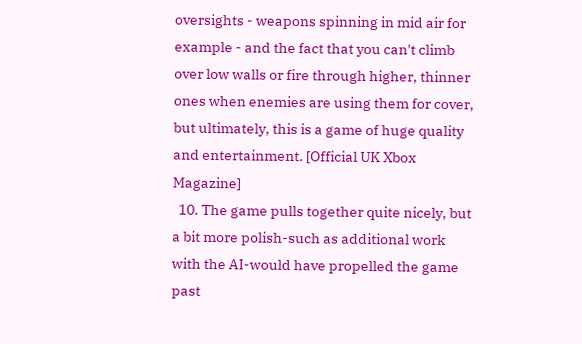oversights - weapons spinning in mid air for example - and the fact that you can't climb over low walls or fire through higher, thinner ones when enemies are using them for cover, but ultimately, this is a game of huge quality and entertainment. [Official UK Xbox Magazine]
  10. The game pulls together quite nicely, but a bit more polish-such as additional work with the AI-would have propelled the game past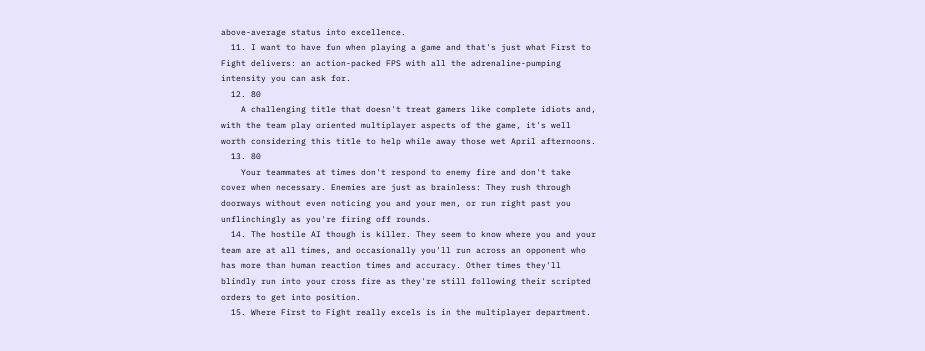above-average status into excellence.
  11. I want to have fun when playing a game and that's just what First to Fight delivers: an action-packed FPS with all the adrenaline-pumping intensity you can ask for.
  12. 80
    A challenging title that doesn't treat gamers like complete idiots and, with the team play oriented multiplayer aspects of the game, it's well worth considering this title to help while away those wet April afternoons.
  13. 80
    Your teammates at times don't respond to enemy fire and don't take cover when necessary. Enemies are just as brainless: They rush through doorways without even noticing you and your men, or run right past you unflinchingly as you're firing off rounds.
  14. The hostile AI though is killer. They seem to know where you and your team are at all times, and occasionally you'll run across an opponent who has more than human reaction times and accuracy. Other times they'll blindly run into your cross fire as they're still following their scripted orders to get into position.
  15. Where First to Fight really excels is in the multiplayer department.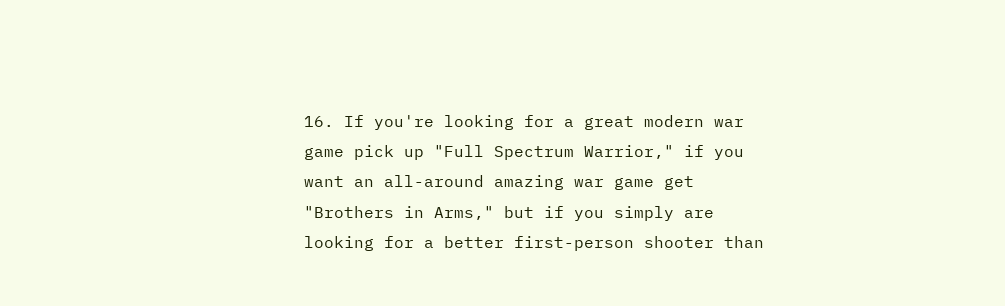16. If you're looking for a great modern war game pick up "Full Spectrum Warrior," if you want an all-around amazing war game get "Brothers in Arms," but if you simply are looking for a better first-person shooter than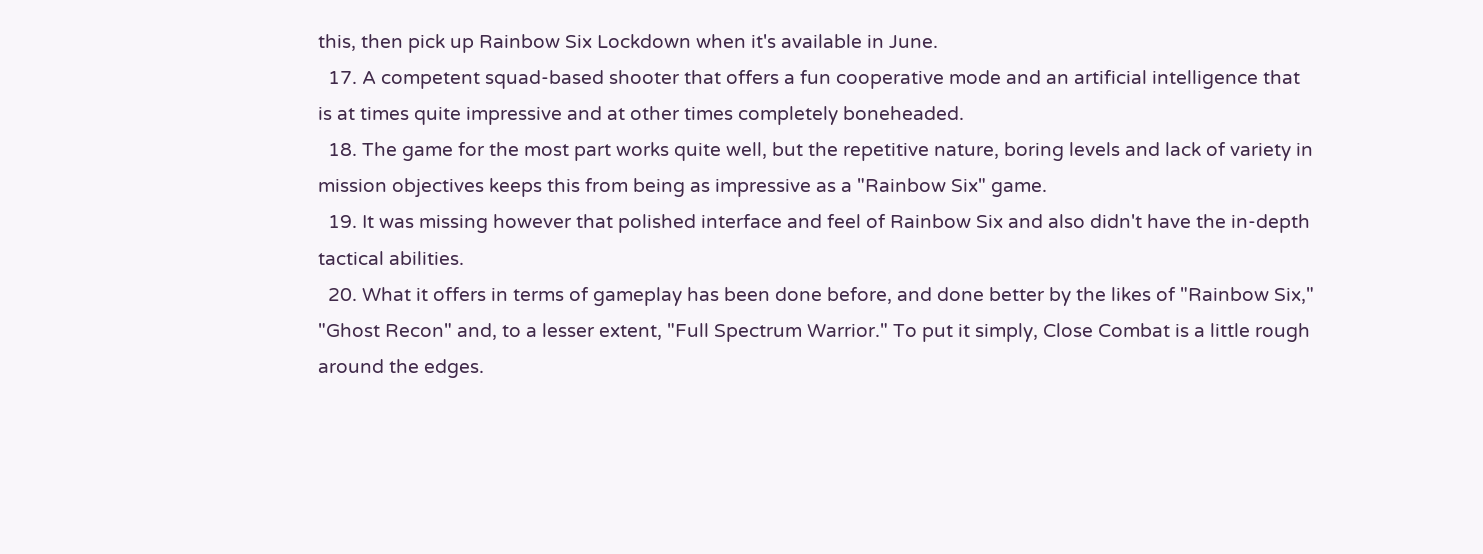this, then pick up Rainbow Six Lockdown when it's available in June.
  17. A competent squad-based shooter that offers a fun cooperative mode and an artificial intelligence that is at times quite impressive and at other times completely boneheaded.
  18. The game for the most part works quite well, but the repetitive nature, boring levels and lack of variety in mission objectives keeps this from being as impressive as a "Rainbow Six" game.
  19. It was missing however that polished interface and feel of Rainbow Six and also didn't have the in-depth tactical abilities.
  20. What it offers in terms of gameplay has been done before, and done better by the likes of "Rainbow Six," "Ghost Recon" and, to a lesser extent, "Full Spectrum Warrior." To put it simply, Close Combat is a little rough around the edges.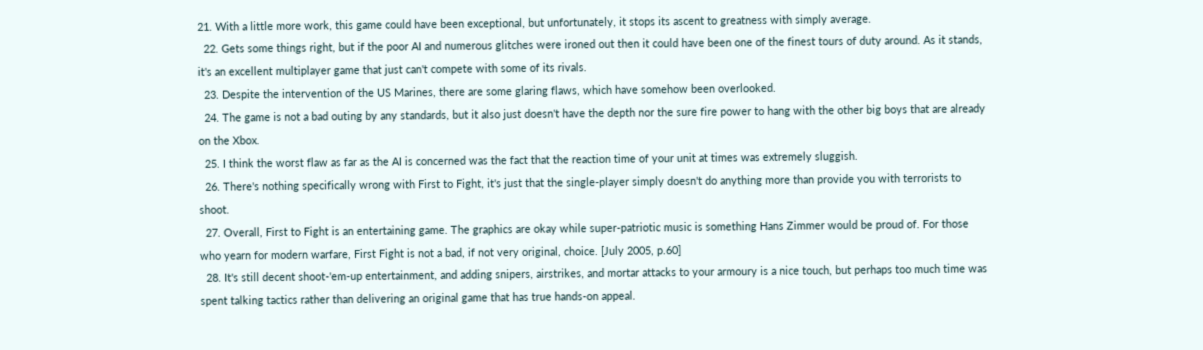21. With a little more work, this game could have been exceptional, but unfortunately, it stops its ascent to greatness with simply average.
  22. Gets some things right, but if the poor AI and numerous glitches were ironed out then it could have been one of the finest tours of duty around. As it stands, it's an excellent multiplayer game that just can't compete with some of its rivals.
  23. Despite the intervention of the US Marines, there are some glaring flaws, which have somehow been overlooked.
  24. The game is not a bad outing by any standards, but it also just doesn't have the depth nor the sure fire power to hang with the other big boys that are already on the Xbox.
  25. I think the worst flaw as far as the AI is concerned was the fact that the reaction time of your unit at times was extremely sluggish.
  26. There's nothing specifically wrong with First to Fight, it's just that the single-player simply doesn't do anything more than provide you with terrorists to shoot.
  27. Overall, First to Fight is an entertaining game. The graphics are okay while super-patriotic music is something Hans Zimmer would be proud of. For those who yearn for modern warfare, First Fight is not a bad, if not very original, choice. [July 2005, p.60]
  28. It's still decent shoot-'em-up entertainment, and adding snipers, airstrikes, and mortar attacks to your armoury is a nice touch, but perhaps too much time was spent talking tactics rather than delivering an original game that has true hands-on appeal.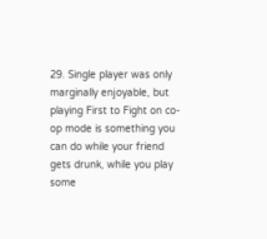29. Single player was only marginally enjoyable, but playing First to Fight on co-op mode is something you can do while your friend gets drunk, while you play some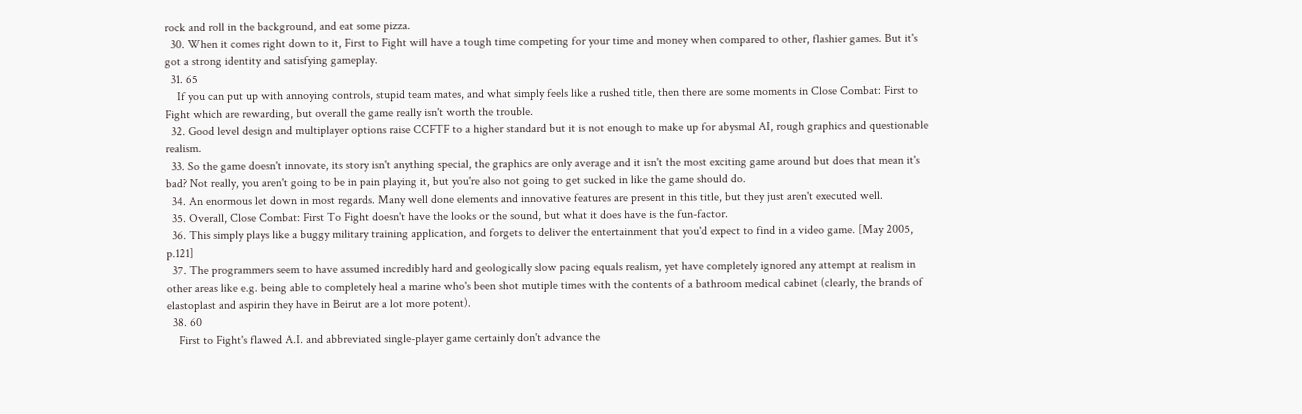rock and roll in the background, and eat some pizza.
  30. When it comes right down to it, First to Fight will have a tough time competing for your time and money when compared to other, flashier games. But it's got a strong identity and satisfying gameplay.
  31. 65
    If you can put up with annoying controls, stupid team mates, and what simply feels like a rushed title, then there are some moments in Close Combat: First to Fight which are rewarding, but overall the game really isn't worth the trouble.
  32. Good level design and multiplayer options raise CCFTF to a higher standard but it is not enough to make up for abysmal AI, rough graphics and questionable realism.
  33. So the game doesn't innovate, its story isn't anything special, the graphics are only average and it isn't the most exciting game around but does that mean it's bad? Not really, you aren't going to be in pain playing it, but you're also not going to get sucked in like the game should do.
  34. An enormous let down in most regards. Many well done elements and innovative features are present in this title, but they just aren't executed well.
  35. Overall, Close Combat: First To Fight doesn't have the looks or the sound, but what it does have is the fun-factor.
  36. This simply plays like a buggy military training application, and forgets to deliver the entertainment that you'd expect to find in a video game. [May 2005, p.121]
  37. The programmers seem to have assumed incredibly hard and geologically slow pacing equals realism, yet have completely ignored any attempt at realism in other areas like e.g. being able to completely heal a marine who's been shot mutiple times with the contents of a bathroom medical cabinet (clearly, the brands of elastoplast and aspirin they have in Beirut are a lot more potent).
  38. 60
    First to Fight's flawed A.I. and abbreviated single-player game certainly don't advance the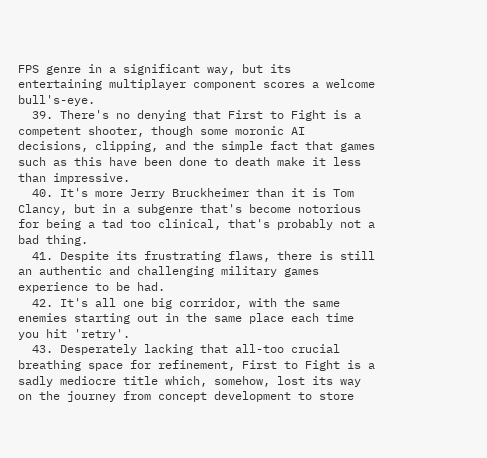FPS genre in a significant way, but its entertaining multiplayer component scores a welcome bull's-eye.
  39. There's no denying that First to Fight is a competent shooter, though some moronic AI decisions, clipping, and the simple fact that games such as this have been done to death make it less than impressive.
  40. It's more Jerry Bruckheimer than it is Tom Clancy, but in a subgenre that's become notorious for being a tad too clinical, that's probably not a bad thing.
  41. Despite its frustrating flaws, there is still an authentic and challenging military games experience to be had.
  42. It's all one big corridor, with the same enemies starting out in the same place each time you hit 'retry'.
  43. Desperately lacking that all-too crucial breathing space for refinement, First to Fight is a sadly mediocre title which, somehow, lost its way on the journey from concept development to store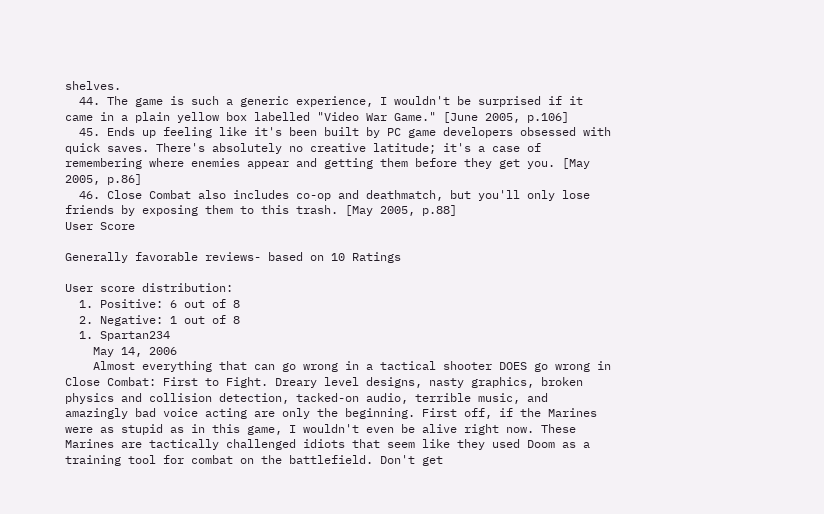shelves.
  44. The game is such a generic experience, I wouldn't be surprised if it came in a plain yellow box labelled "Video War Game." [June 2005, p.106]
  45. Ends up feeling like it's been built by PC game developers obsessed with quick saves. There's absolutely no creative latitude; it's a case of remembering where enemies appear and getting them before they get you. [May 2005, p.86]
  46. Close Combat also includes co-op and deathmatch, but you'll only lose friends by exposing them to this trash. [May 2005, p.88]
User Score

Generally favorable reviews- based on 10 Ratings

User score distribution:
  1. Positive: 6 out of 8
  2. Negative: 1 out of 8
  1. Spartan234
    May 14, 2006
    Almost everything that can go wrong in a tactical shooter DOES go wrong in Close Combat: First to Fight. Dreary level designs, nasty graphics, broken physics and collision detection, tacked-on audio, terrible music, and amazingly bad voice acting are only the beginning. First off, if the Marines were as stupid as in this game, I wouldn't even be alive right now. These Marines are tactically challenged idiots that seem like they used Doom as a training tool for combat on the battlefield. Don't get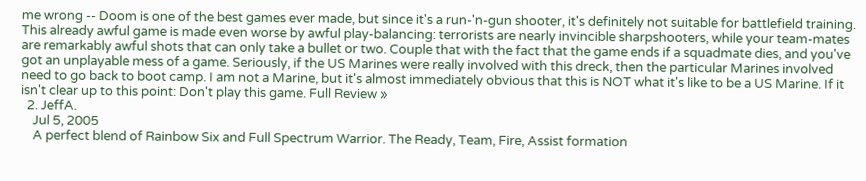me wrong -- Doom is one of the best games ever made, but since it's a run-'n-gun shooter, it's definitely not suitable for battlefield training. This already awful game is made even worse by awful play-balancing: terrorists are nearly invincible sharpshooters, while your team-mates are remarkably awful shots that can only take a bullet or two. Couple that with the fact that the game ends if a squadmate dies, and you've got an unplayable mess of a game. Seriously, if the US Marines were really involved with this dreck, then the particular Marines involved need to go back to boot camp. I am not a Marine, but it's almost immediately obvious that this is NOT what it's like to be a US Marine. If it isn't clear up to this point: Don't play this game. Full Review »
  2. JeffA.
    Jul 5, 2005
    A perfect blend of Rainbow Six and Full Spectrum Warrior. The Ready, Team, Fire, Assist formation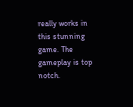really works in this stunning game. The gameplay is top notch.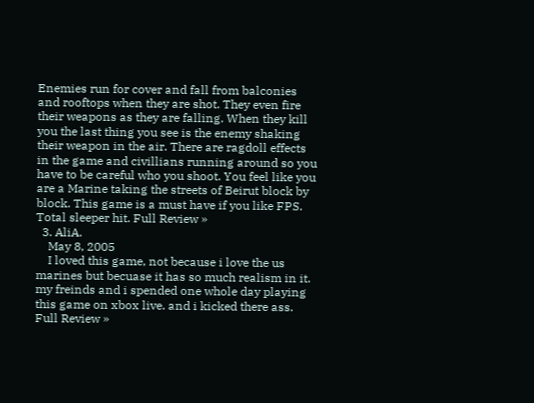Enemies run for cover and fall from balconies and rooftops when they are shot. They even fire their weapons as they are falling. When they kill you the last thing you see is the enemy shaking their weapon in the air. There are ragdoll effects in the game and civillians running around so you have to be careful who you shoot. You feel like you are a Marine taking the streets of Beirut block by block. This game is a must have if you like FPS. Total sleeper hit. Full Review »
  3. AliA.
    May 8, 2005
    I loved this game, not because i love the us marines but becuase it has so much realism in it. my freinds and i spended one whole day playing this game on xbox live. and i kicked there ass. Full Review »